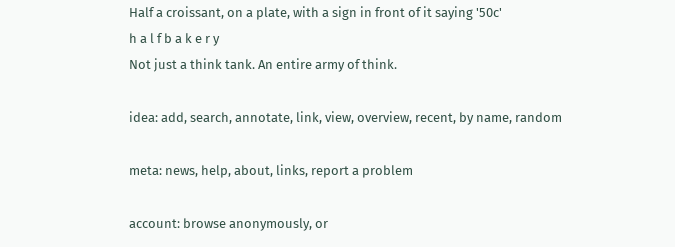Half a croissant, on a plate, with a sign in front of it saying '50c'
h a l f b a k e r y
Not just a think tank. An entire army of think.

idea: add, search, annotate, link, view, overview, recent, by name, random

meta: news, help, about, links, report a problem

account: browse anonymously, or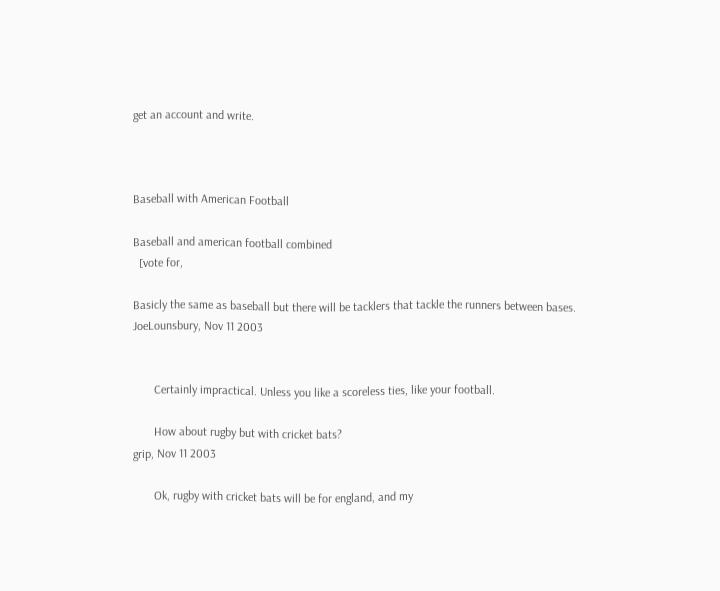get an account and write.



Baseball with American Football

Baseball and american football combined
  [vote for,

Basicly the same as baseball but there will be tacklers that tackle the runners between bases.
JoeLounsbury, Nov 11 2003


       Certainly impractical. Unless you like a scoreless ties, like your football.

       How about rugby but with cricket bats?
grip, Nov 11 2003

       Ok, rugby with cricket bats will be for england, and my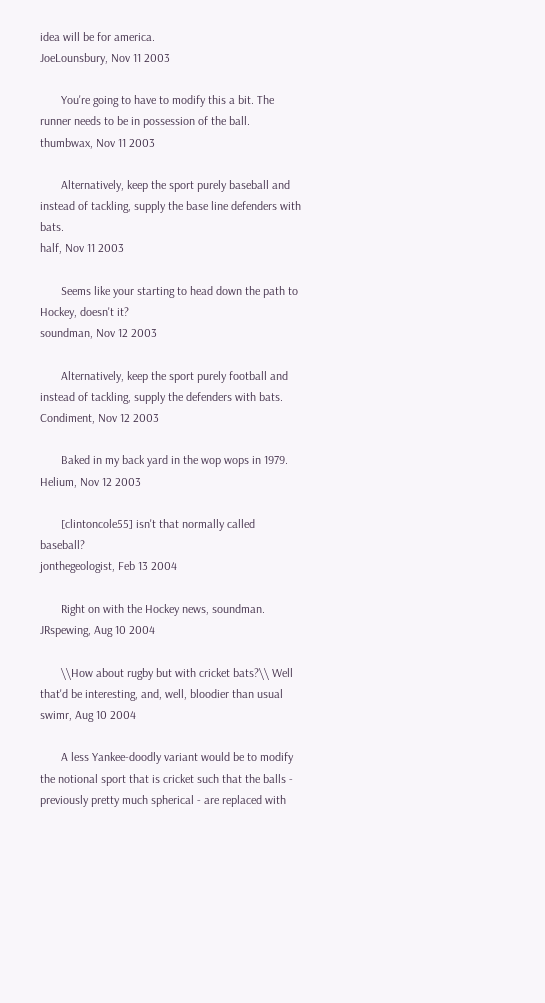idea will be for america.
JoeLounsbury, Nov 11 2003

       You're going to have to modify this a bit. The runner needs to be in possession of the ball.
thumbwax, Nov 11 2003

       Alternatively, keep the sport purely baseball and instead of tackling, supply the base line defenders with bats.
half, Nov 11 2003

       Seems like your starting to head down the path to Hockey, doesn't it?
soundman, Nov 12 2003

       Alternatively, keep the sport purely football and instead of tackling, supply the defenders with bats.
Condiment, Nov 12 2003

       Baked in my back yard in the wop wops in 1979.
Helium, Nov 12 2003

       [clintoncole55] isn't that normally called baseball?
jonthegeologist, Feb 13 2004

       Right on with the Hockey news, soundman.
JRspewing, Aug 10 2004

       \\How about rugby but with cricket bats?\\ Well that'd be interesting, and, well, bloodier than usual
swimr, Aug 10 2004

       A less Yankee-doodly variant would be to modify the notional sport that is cricket such that the balls - previously pretty much spherical - are replaced with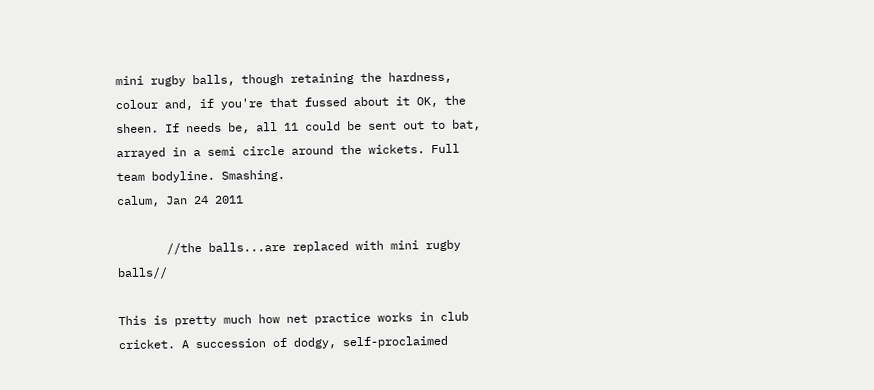mini rugby balls, though retaining the hardness, colour and, if you're that fussed about it OK, the sheen. If needs be, all 11 could be sent out to bat, arrayed in a semi circle around the wickets. Full team bodyline. Smashing.
calum, Jan 24 2011

       //the balls...are replaced with mini rugby balls//

This is pretty much how net practice works in club cricket. A succession of dodgy, self-proclaimed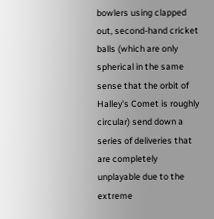bowlers using clapped out, second-hand cricket balls (which are only spherical in the same sense that the orbit of Halley's Comet is roughly circular) send down a series of deliveries that are completely unplayable due to the extreme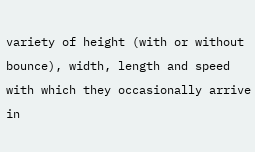variety of height (with or without bounce), width, length and speed with which they occasionally arrive in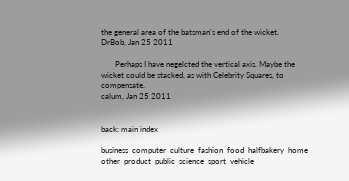the general area of the batsman's end of the wicket.
DrBob, Jan 25 2011

       Perhaps I have negelcted the vertical axis. Maybe the wicket could be stacked, as with Celebrity Squares, to compensate.
calum, Jan 25 2011


back: main index

business  computer  culture  fashion  food  halfbakery  home  other  product  public  science  sport  vehicle